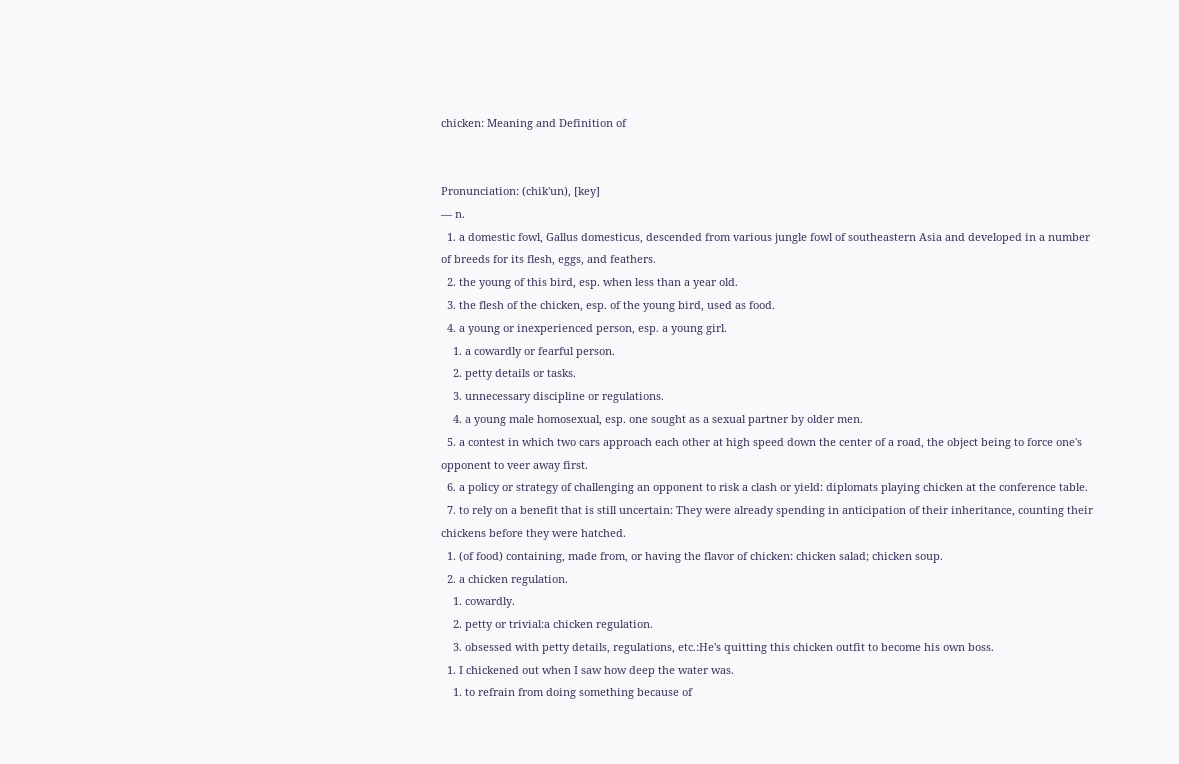chicken: Meaning and Definition of


Pronunciation: (chik'un), [key]
— n.
  1. a domestic fowl, Gallus domesticus, descended from various jungle fowl of southeastern Asia and developed in a number of breeds for its flesh, eggs, and feathers.
  2. the young of this bird, esp. when less than a year old.
  3. the flesh of the chicken, esp. of the young bird, used as food.
  4. a young or inexperienced person, esp. a young girl.
    1. a cowardly or fearful person.
    2. petty details or tasks.
    3. unnecessary discipline or regulations.
    4. a young male homosexual, esp. one sought as a sexual partner by older men.
  5. a contest in which two cars approach each other at high speed down the center of a road, the object being to force one's opponent to veer away first.
  6. a policy or strategy of challenging an opponent to risk a clash or yield: diplomats playing chicken at the conference table.
  7. to rely on a benefit that is still uncertain: They were already spending in anticipation of their inheritance, counting their chickens before they were hatched.
  1. (of food) containing, made from, or having the flavor of chicken: chicken salad; chicken soup.
  2. a chicken regulation.
    1. cowardly.
    2. petty or trivial:a chicken regulation.
    3. obsessed with petty details, regulations, etc.:He's quitting this chicken outfit to become his own boss.
  1. I chickened out when I saw how deep the water was.
    1. to refrain from doing something because of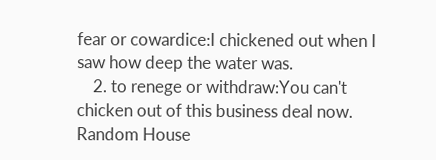fear or cowardice:I chickened out when I saw how deep the water was.
    2. to renege or withdraw:You can't chicken out of this business deal now.
Random House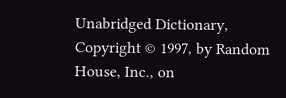Unabridged Dictionary, Copyright © 1997, by Random House, Inc., on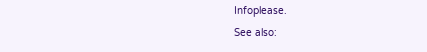Infoplease.
See also: